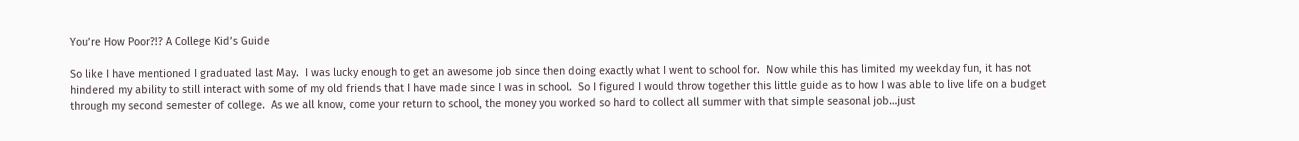You’re How Poor?!? A College Kid’s Guide

So like I have mentioned I graduated last May.  I was lucky enough to get an awesome job since then doing exactly what I went to school for.  Now while this has limited my weekday fun, it has not hindered my ability to still interact with some of my old friends that I have made since I was in school.  So I figured I would throw together this little guide as to how I was able to live life on a budget through my second semester of college.  As we all know, come your return to school, the money you worked so hard to collect all summer with that simple seasonal job…just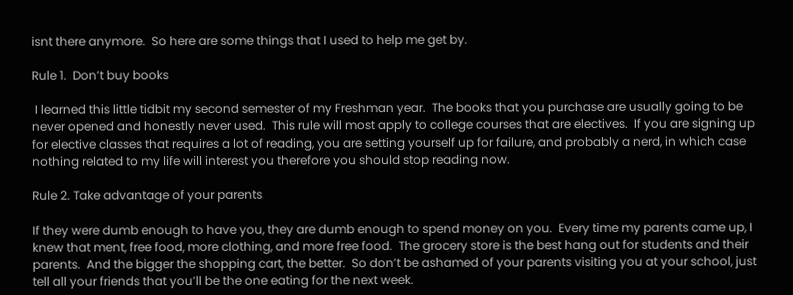isnt there anymore.  So here are some things that I used to help me get by.

Rule 1.  Don’t buy books

 I learned this little tidbit my second semester of my Freshman year.  The books that you purchase are usually going to be never opened and honestly never used.  This rule will most apply to college courses that are electives.  If you are signing up for elective classes that requires a lot of reading, you are setting yourself up for failure, and probably a nerd, in which case nothing related to my life will interest you therefore you should stop reading now.

Rule 2. Take advantage of your parents

If they were dumb enough to have you, they are dumb enough to spend money on you.  Every time my parents came up, I knew that ment, free food, more clothing, and more free food.  The grocery store is the best hang out for students and their parents.  And the bigger the shopping cart, the better.  So don’t be ashamed of your parents visiting you at your school, just tell all your friends that you’ll be the one eating for the next week.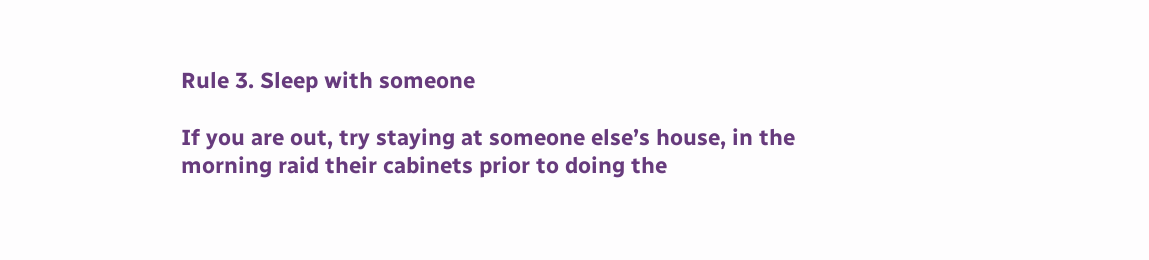Rule 3. Sleep with someone

If you are out, try staying at someone else’s house, in the morning raid their cabinets prior to doing the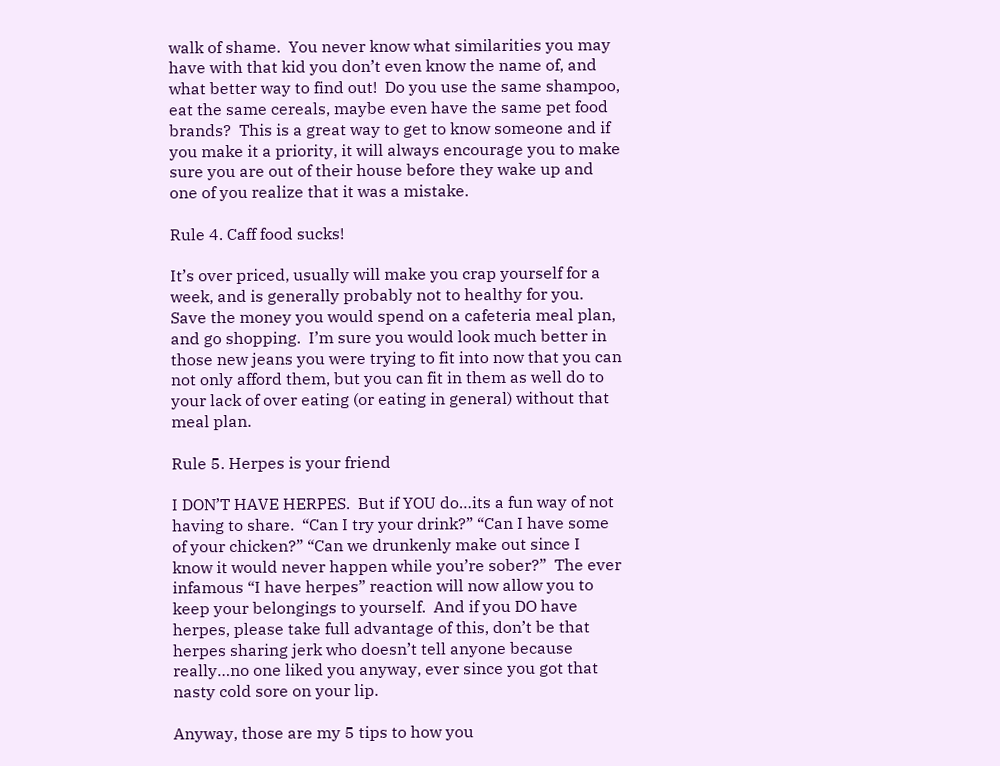walk of shame.  You never know what similarities you may have with that kid you don’t even know the name of, and what better way to find out!  Do you use the same shampoo, eat the same cereals, maybe even have the same pet food brands?  This is a great way to get to know someone and if you make it a priority, it will always encourage you to make sure you are out of their house before they wake up and one of you realize that it was a mistake.

Rule 4. Caff food sucks!

It’s over priced, usually will make you crap yourself for a week, and is generally probably not to healthy for you.  Save the money you would spend on a cafeteria meal plan, and go shopping.  I’m sure you would look much better in those new jeans you were trying to fit into now that you can not only afford them, but you can fit in them as well do to your lack of over eating (or eating in general) without that meal plan.

Rule 5. Herpes is your friend

I DON’T HAVE HERPES.  But if YOU do…its a fun way of not having to share.  “Can I try your drink?” “Can I have some of your chicken?” “Can we drunkenly make out since I know it would never happen while you’re sober?”  The ever infamous “I have herpes” reaction will now allow you to keep your belongings to yourself.  And if you DO have herpes, please take full advantage of this, don’t be that herpes sharing jerk who doesn’t tell anyone because really…no one liked you anyway, ever since you got that nasty cold sore on your lip.

Anyway, those are my 5 tips to how you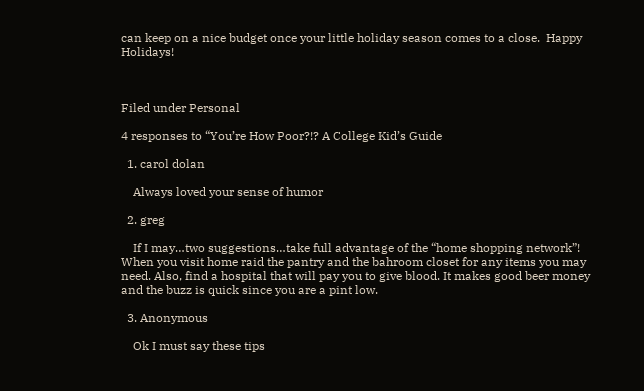can keep on a nice budget once your little holiday season comes to a close.  Happy Holidays!



Filed under Personal

4 responses to “You’re How Poor?!? A College Kid’s Guide

  1. carol dolan

    Always loved your sense of humor

  2. greg

    If I may…two suggestions…take full advantage of the “home shopping network”! When you visit home raid the pantry and the bahroom closet for any items you may need. Also, find a hospital that will pay you to give blood. It makes good beer money and the buzz is quick since you are a pint low.

  3. Anonymous

    Ok I must say these tips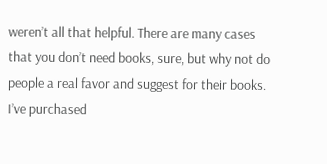weren’t all that helpful. There are many cases that you don’t need books, sure, but why not do people a real favor and suggest for their books. I’ve purchased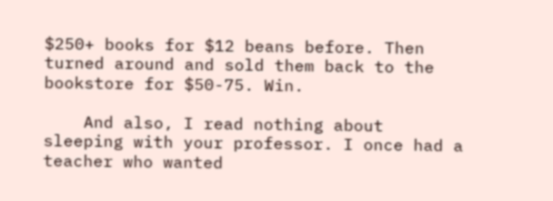$250+ books for $12 beans before. Then turned around and sold them back to the bookstore for $50-75. Win.

    And also, I read nothing about sleeping with your professor. I once had a teacher who wanted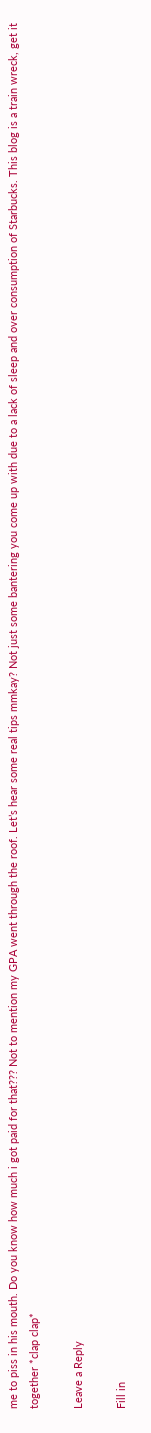me to piss in his mouth. Do you know how much i got paid for that??? Not to mention my GPA went through the roof. Let’s hear some real tips mmkay? Not just some bantering you come up with due to a lack of sleep and over consumption of Starbucks. This blog is a train wreck, get it together *clap clap*

Leave a Reply

Fill in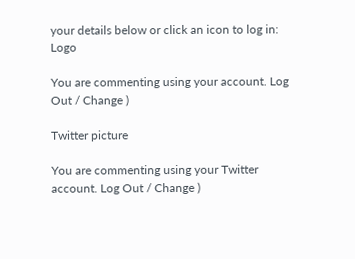your details below or click an icon to log in: Logo

You are commenting using your account. Log Out / Change )

Twitter picture

You are commenting using your Twitter account. Log Out / Change )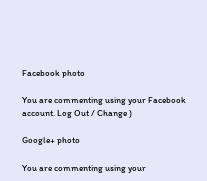Facebook photo

You are commenting using your Facebook account. Log Out / Change )

Google+ photo

You are commenting using your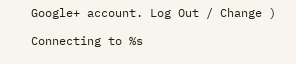Google+ account. Log Out / Change )

Connecting to %s